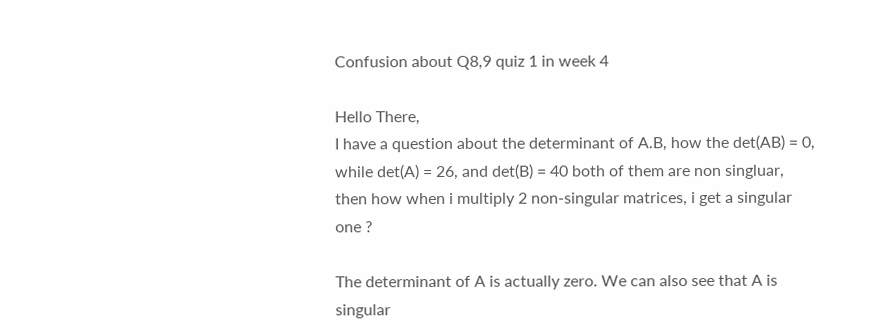Confusion about Q8,9 quiz 1 in week 4

Hello There,
I have a question about the determinant of A.B, how the det(AB) = 0, while det(A) = 26, and det(B) = 40 both of them are non singluar, then how when i multiply 2 non-singular matrices, i get a singular one ?

The determinant of A is actually zero. We can also see that A is singular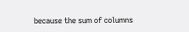because the sum of columns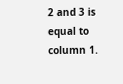2 and 3 is equal to column 1.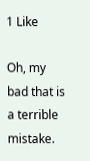1 Like

Oh, my bad that is a terrible mistake.